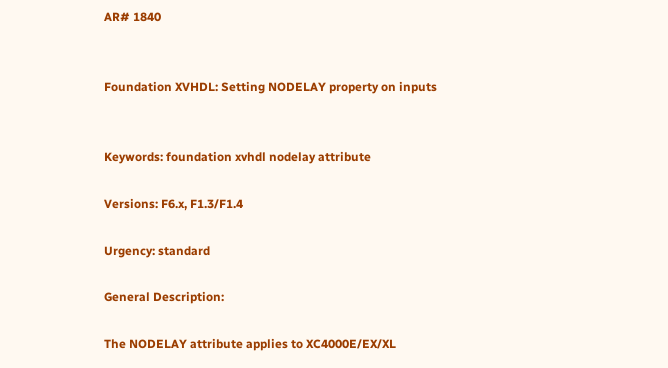AR# 1840


Foundation XVHDL: Setting NODELAY property on inputs


Keywords: foundation xvhdl nodelay attribute

Versions: F6.x, F1.3/F1.4

Urgency: standard

General Description:

The NODELAY attribute applies to XC4000E/EX/XL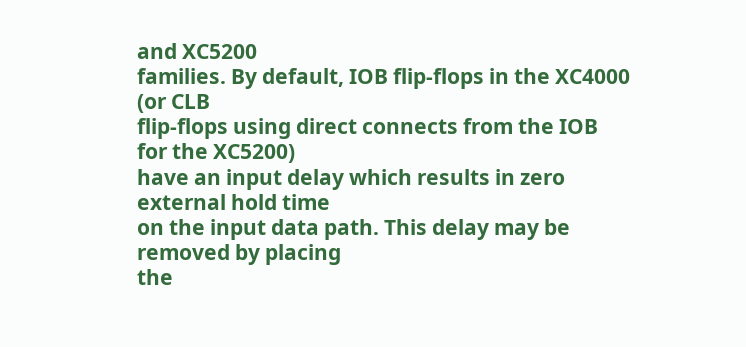and XC5200
families. By default, IOB flip-flops in the XC4000 (or CLB
flip-flops using direct connects from the IOB for the XC5200)
have an input delay which results in zero external hold time
on the input data path. This delay may be removed by placing
the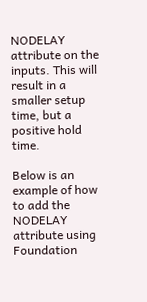NODELAY attribute on the inputs. This will result in a
smaller setup time, but a positive hold time.

Below is an example of how to add the NODELAY attribute using
Foundation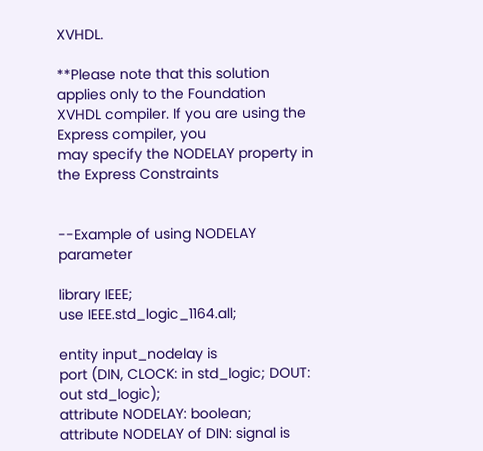XVHDL.

**Please note that this solution applies only to the Foundation
XVHDL compiler. If you are using the Express compiler, you
may specify the NODELAY property in the Express Constraints


--Example of using NODELAY parameter

library IEEE;
use IEEE.std_logic_1164.all;

entity input_nodelay is
port (DIN, CLOCK: in std_logic; DOUT: out std_logic);
attribute NODELAY: boolean;
attribute NODELAY of DIN: signal is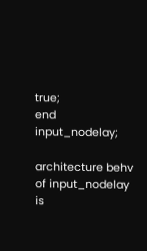true;
end input_nodelay;

architecture behv of input_nodelay is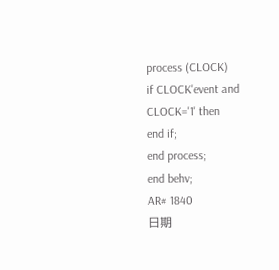process (CLOCK)
if CLOCK'event and CLOCK='1' then
end if;
end process;
end behv;
AR# 1840
日期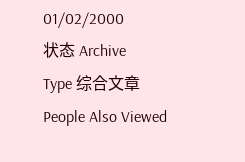01/02/2000
状态 Archive
Type 综合文章
People Also Viewed